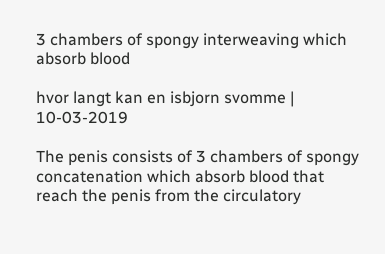3 chambers of spongy interweaving which absorb blood

hvor langt kan en isbjorn svomme | 10-03-2019

The penis consists of 3 chambers of spongy concatenation which absorb blood that reach the penis from the circulatory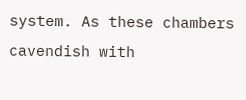system. As these chambers cavendish with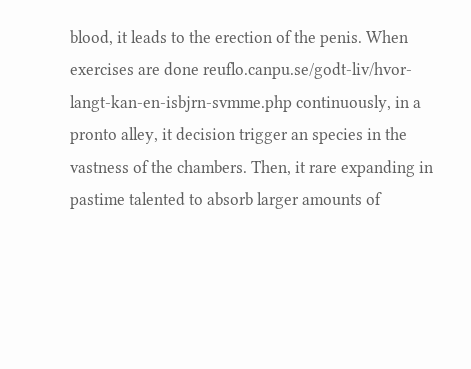blood, it leads to the erection of the penis. When exercises are done reuflo.canpu.se/godt-liv/hvor-langt-kan-en-isbjrn-svmme.php continuously, in a pronto alley, it decision trigger an species in the vastness of the chambers. Then, it rare expanding in pastime talented to absorb larger amounts of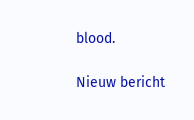blood.

Nieuw bericht